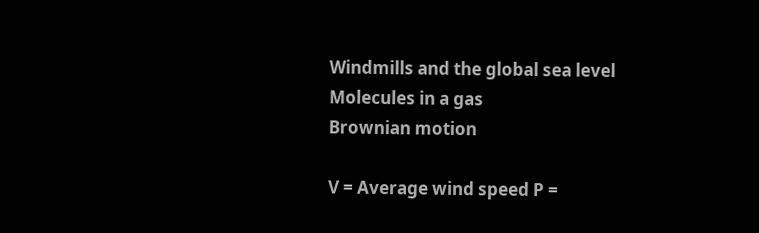Windmills and the global sea level
Molecules in a gas
Brownian motion

V = Average wind speed P =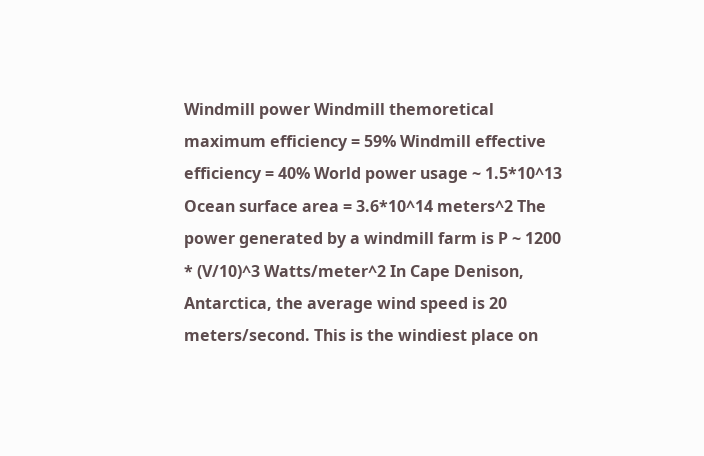Windmill power Windmill themoretical maximum efficiency = 59% Windmill effective efficiency = 40% World power usage ~ 1.5*10^13 Ocean surface area = 3.6*10^14 meters^2 The power generated by a windmill farm is P ~ 1200 * (V/10)^3 Watts/meter^2 In Cape Denison, Antarctica, the average wind speed is 20 meters/second. This is the windiest place on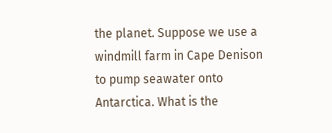the planet. Suppose we use a windmill farm in Cape Denison to pump seawater onto Antarctica. What is the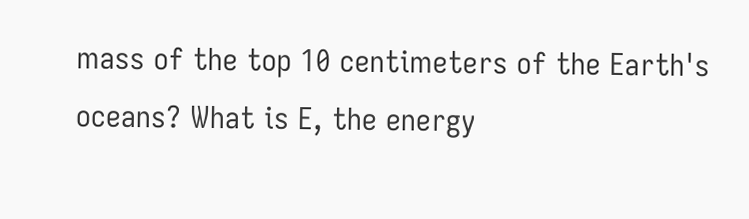mass of the top 10 centimeters of the Earth's oceans? What is E, the energy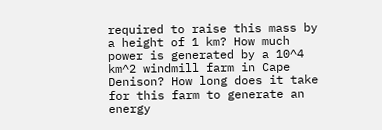required to raise this mass by a height of 1 km? How much power is generated by a 10^4 km^2 windmill farm in Cape Denison? How long does it take for this farm to generate an energy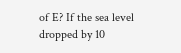of E? If the sea level dropped by 10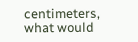centimeters, what would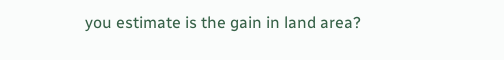you estimate is the gain in land area?